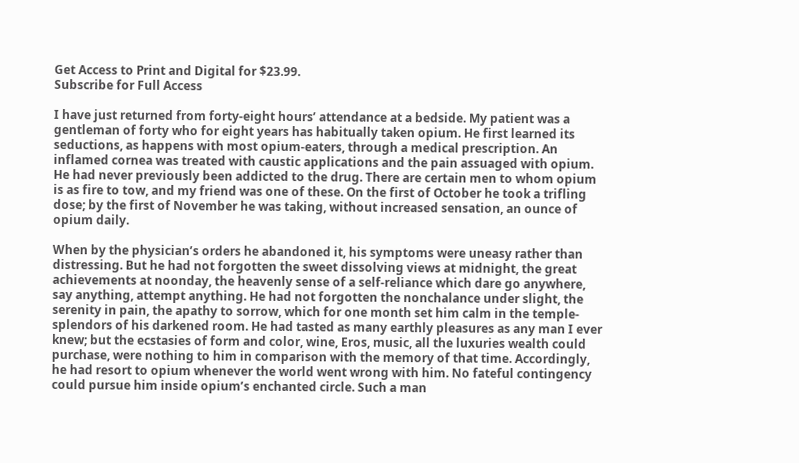Get Access to Print and Digital for $23.99.
Subscribe for Full Access

I have just returned from forty-eight hours’ attendance at a bedside. My patient was a gentleman of forty who for eight years has habitually taken opium. He first learned its seductions, as happens with most opium-eaters, through a medical prescription. An inflamed cornea was treated with caustic applications and the pain assuaged with opium. He had never previously been addicted to the drug. There are certain men to whom opium is as fire to tow, and my friend was one of these. On the first of October he took a trifling dose; by the first of November he was taking, without increased sensation, an ounce of opium daily.

When by the physician’s orders he abandoned it, his symptoms were uneasy rather than distressing. But he had not forgotten the sweet dissolving views at midnight, the great achievements at noonday, the heavenly sense of a self-reliance which dare go anywhere, say anything, attempt anything. He had not forgotten the nonchalance under slight, the serenity in pain, the apathy to sorrow, which for one month set him calm in the temple-splendors of his darkened room. He had tasted as many earthly pleasures as any man I ever knew; but the ecstasies of form and color, wine, Eros, music, all the luxuries wealth could purchase, were nothing to him in comparison with the memory of that time. Accordingly, he had resort to opium whenever the world went wrong with him. No fateful contingency could pursue him inside opium’s enchanted circle. Such a man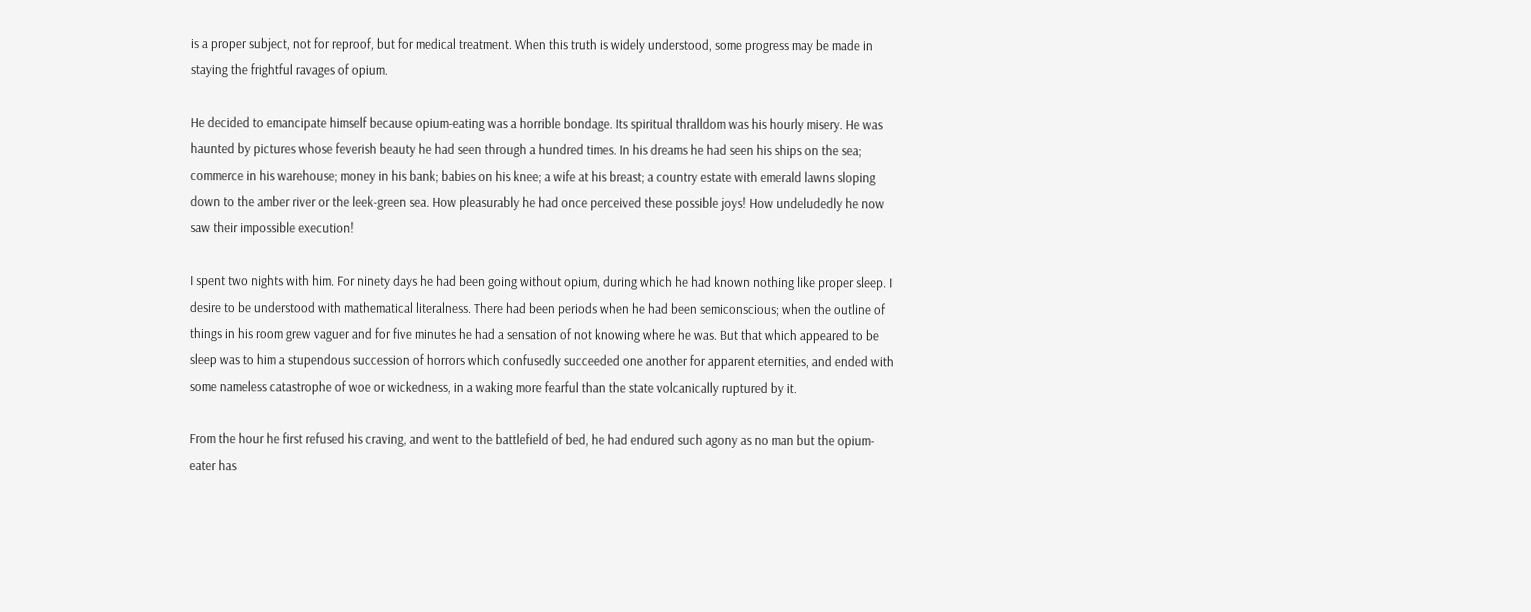is a proper subject, not for reproof, but for medical treatment. When this truth is widely understood, some progress may be made in staying the frightful ravages of opium.

He decided to emancipate himself because opium-eating was a horrible bondage. Its spiritual thralldom was his hourly misery. He was haunted by pictures whose feverish beauty he had seen through a hundred times. In his dreams he had seen his ships on the sea; commerce in his warehouse; money in his bank; babies on his knee; a wife at his breast; a country estate with emerald lawns sloping down to the amber river or the leek-green sea. How pleasurably he had once perceived these possible joys! How undeludedly he now saw their impossible execution!

I spent two nights with him. For ninety days he had been going without opium, during which he had known nothing like proper sleep. I desire to be understood with mathematical literalness. There had been periods when he had been semiconscious; when the outline of things in his room grew vaguer and for five minutes he had a sensation of not knowing where he was. But that which appeared to be sleep was to him a stupendous succession of horrors which confusedly succeeded one another for apparent eternities, and ended with some nameless catastrophe of woe or wickedness, in a waking more fearful than the state volcanically ruptured by it.

From the hour he first refused his craving, and went to the battlefield of bed, he had endured such agony as no man but the opium-eater has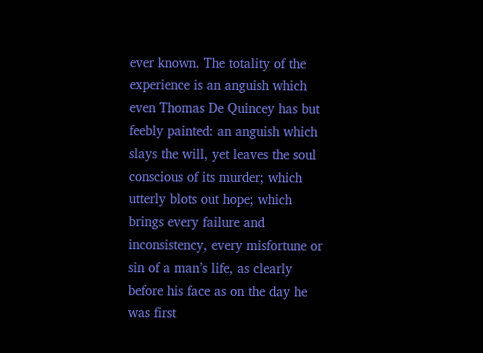ever known. The totality of the experience is an anguish which even Thomas De Quincey has but feebly painted: an anguish which slays the will, yet leaves the soul conscious of its murder; which utterly blots out hope; which brings every failure and inconsistency, every misfortune or sin of a man’s life, as clearly before his face as on the day he was first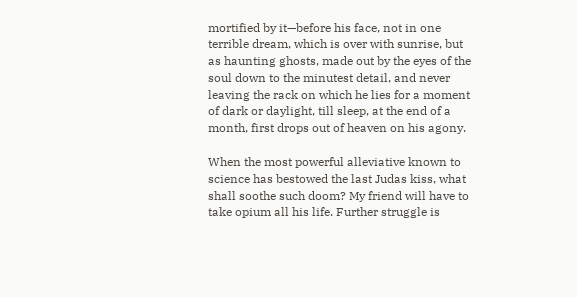mortified by it—before his face, not in one terrible dream, which is over with sunrise, but as haunting ghosts, made out by the eyes of the soul down to the minutest detail, and never leaving the rack on which he lies for a moment of dark or daylight, till sleep, at the end of a month, first drops out of heaven on his agony.

When the most powerful alleviative known to science has bestowed the last Judas kiss, what shall soothe such doom? My friend will have to take opium all his life. Further struggle is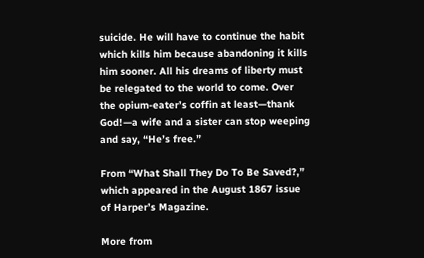suicide. He will have to continue the habit which kills him because abandoning it kills him sooner. All his dreams of liberty must be relegated to the world to come. Over the opium-eater’s coffin at least—thank God!—a wife and a sister can stop weeping and say, “He’s free.”

From “What Shall They Do To Be Saved?,” which appeared in the August 1867 issue of Harper’s Magazine.

More from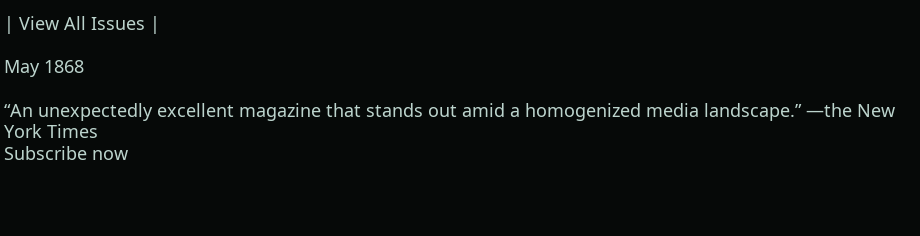| View All Issues |

May 1868

“An unexpectedly excellent magazine that stands out amid a homogenized media landscape.” —the New York Times
Subscribe now